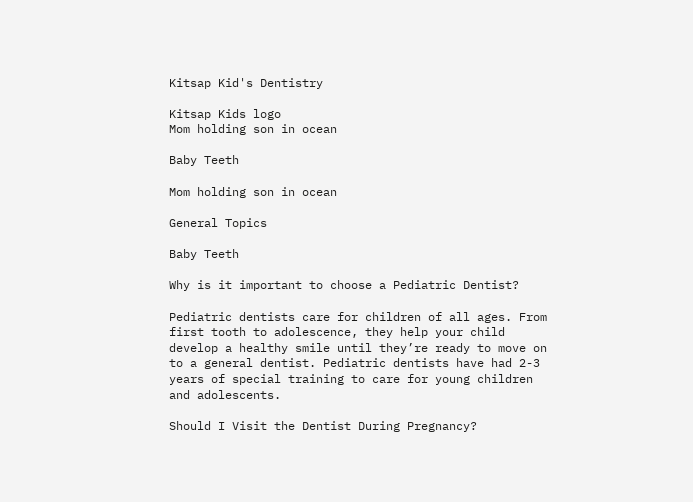Kitsap Kid's Dentistry

Kitsap Kids logo
Mom holding son in ocean

Baby Teeth

Mom holding son in ocean

General Topics

Baby Teeth

Why is it important to choose a Pediatric Dentist?

Pediatric dentists care for children of all ages. From first tooth to adolescence, they help your child develop a healthy smile until they’re ready to move on to a general dentist. Pediatric dentists have had 2-3 years of special training to care for young children and adolescents.

Should I Visit the Dentist During Pregnancy?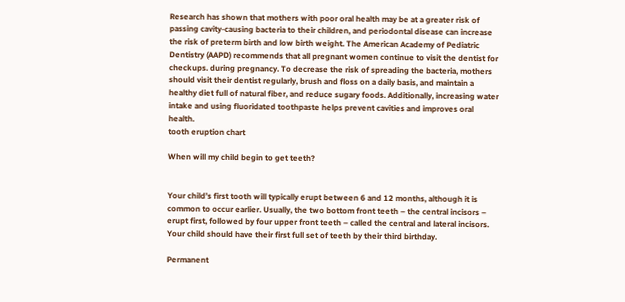Research has shown that mothers with poor oral health may be at a greater risk of passing cavity-causing bacteria to their children, and periodontal disease can increase the risk of preterm birth and low birth weight. The American Academy of Pediatric Dentistry (AAPD) recommends that all pregnant women continue to visit the dentist for checkups. during pregnancy. To decrease the risk of spreading the bacteria, mothers should visit their dentist regularly, brush and floss on a daily basis, and maintain a healthy diet full of natural fiber, and reduce sugary foods. Additionally, increasing water intake and using fluoridated toothpaste helps prevent cavities and improves oral health.
tooth eruption chart

When will my child begin to get teeth?


Your child’s first tooth will typically erupt between 6 and 12 months, although it is common to occur earlier. Usually, the two bottom front teeth – the central incisors – erupt first, followed by four upper front teeth – called the central and lateral incisors. Your child should have their first full set of teeth by their third birthday.

Permanent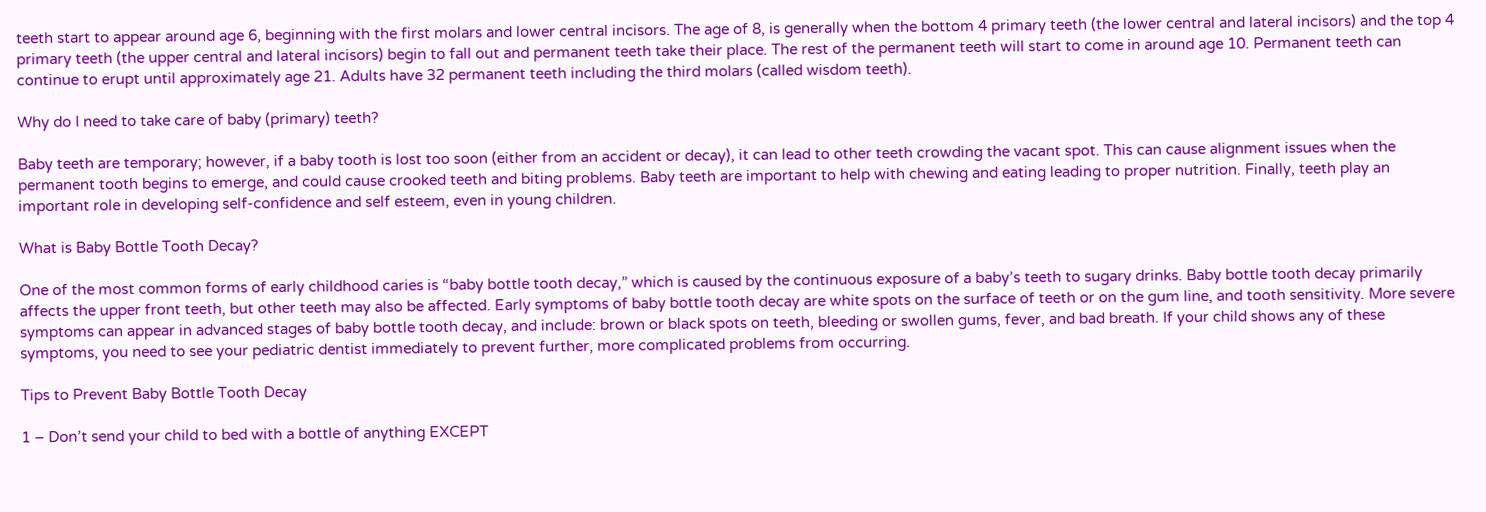teeth start to appear around age 6, beginning with the first molars and lower central incisors. The age of 8, is generally when the bottom 4 primary teeth (the lower central and lateral incisors) and the top 4 primary teeth (the upper central and lateral incisors) begin to fall out and permanent teeth take their place. The rest of the permanent teeth will start to come in around age 10. Permanent teeth can continue to erupt until approximately age 21. Adults have 32 permanent teeth including the third molars (called wisdom teeth).

Why do I need to take care of baby (primary) teeth?

Baby teeth are temporary; however, if a baby tooth is lost too soon (either from an accident or decay), it can lead to other teeth crowding the vacant spot. This can cause alignment issues when the permanent tooth begins to emerge, and could cause crooked teeth and biting problems. Baby teeth are important to help with chewing and eating leading to proper nutrition. Finally, teeth play an important role in developing self-confidence and self esteem, even in young children.

What is Baby Bottle Tooth Decay?

One of the most common forms of early childhood caries is “baby bottle tooth decay,” which is caused by the continuous exposure of a baby’s teeth to sugary drinks. Baby bottle tooth decay primarily affects the upper front teeth, but other teeth may also be affected. Early symptoms of baby bottle tooth decay are white spots on the surface of teeth or on the gum line, and tooth sensitivity. More severe symptoms can appear in advanced stages of baby bottle tooth decay, and include: brown or black spots on teeth, bleeding or swollen gums, fever, and bad breath. If your child shows any of these symptoms, you need to see your pediatric dentist immediately to prevent further, more complicated problems from occurring.

Tips to Prevent Baby Bottle Tooth Decay

1 – Don’t send your child to bed with a bottle of anything EXCEPT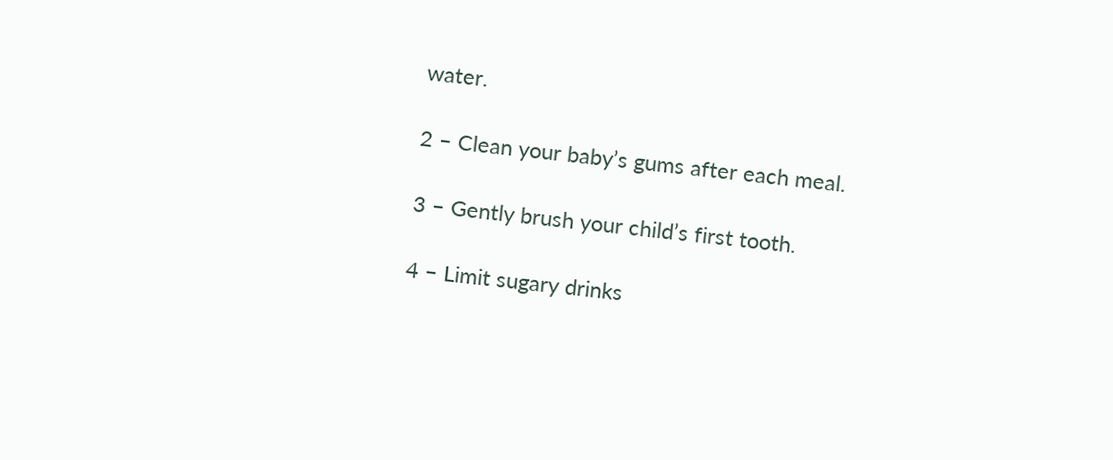water.

2 – Clean your baby’s gums after each meal.

3 – Gently brush your child’s first tooth.

4 – Limit sugary drinks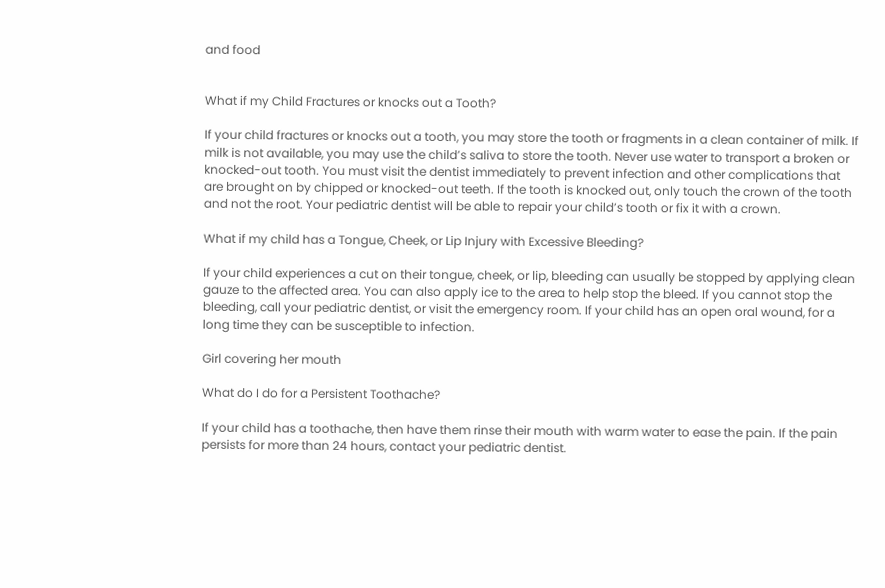and food


What if my Child Fractures or knocks out a Tooth?

If your child fractures or knocks out a tooth, you may store the tooth or fragments in a clean container of milk. If milk is not available, you may use the child’s saliva to store the tooth. Never use water to transport a broken or knocked-out tooth. You must visit the dentist immediately to prevent infection and other complications that are brought on by chipped or knocked-out teeth. If the tooth is knocked out, only touch the crown of the tooth and not the root. Your pediatric dentist will be able to repair your child’s tooth or fix it with a crown.

What if my child has a Tongue, Cheek, or Lip Injury with Excessive Bleeding?

If your child experiences a cut on their tongue, cheek, or lip, bleeding can usually be stopped by applying clean gauze to the affected area. You can also apply ice to the area to help stop the bleed. If you cannot stop the bleeding, call your pediatric dentist, or visit the emergency room. If your child has an open oral wound, for a long time they can be susceptible to infection.

Girl covering her mouth

What do I do for a Persistent Toothache?

If your child has a toothache, then have them rinse their mouth with warm water to ease the pain. If the pain persists for more than 24 hours, contact your pediatric dentist.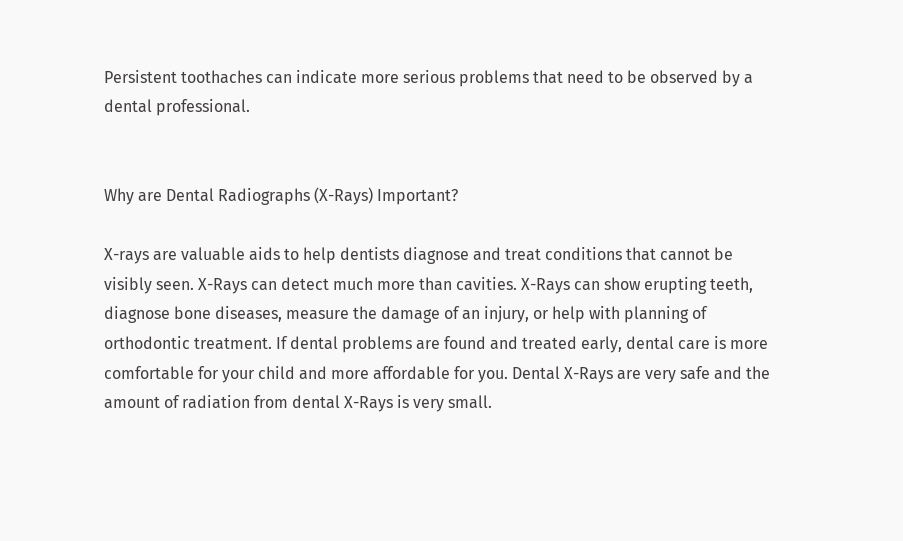Persistent toothaches can indicate more serious problems that need to be observed by a dental professional.


Why are Dental Radiographs (X-Rays) Important?

X-rays are valuable aids to help dentists diagnose and treat conditions that cannot be visibly seen. X-Rays can detect much more than cavities. X-Rays can show erupting teeth, diagnose bone diseases, measure the damage of an injury, or help with planning of orthodontic treatment. If dental problems are found and treated early, dental care is more comfortable for your child and more affordable for you. Dental X-Rays are very safe and the amount of radiation from dental X-Rays is very small.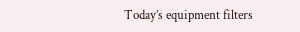Today’s equipment filters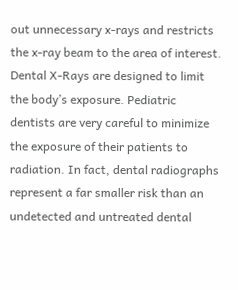out unnecessary x-rays and restricts the x-ray beam to the area of interest. Dental X-Rays are designed to limit the body’s exposure. Pediatric dentists are very careful to minimize the exposure of their patients to radiation. In fact, dental radiographs represent a far smaller risk than an undetected and untreated dental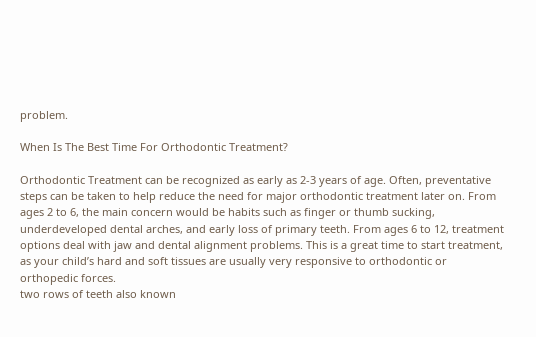problem.

When Is The Best Time For Orthodontic Treatment?

Orthodontic Treatment can be recognized as early as 2-3 years of age. Often, preventative steps can be taken to help reduce the need for major orthodontic treatment later on. From ages 2 to 6, the main concern would be habits such as finger or thumb sucking, underdeveloped dental arches, and early loss of primary teeth. From ages 6 to 12, treatment options deal with jaw and dental alignment problems. This is a great time to start treatment, as your child’s hard and soft tissues are usually very responsive to orthodontic or orthopedic forces.
two rows of teeth also known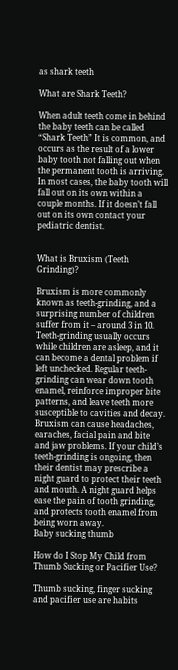as shark teeth

What are Shark Teeth?

When adult teeth come in behind the baby teeth can be called “Shark Teeth” It is common, and occurs as the result of a lower baby tooth not falling out when the permanent tooth is arriving. In most cases, the baby tooth will fall out on its own within a couple months. If it doesn’t fall out on its own contact your pediatric dentist.


What is Bruxism (Teeth Grinding)?

Bruxism is more commonly known as teeth-grinding, and a surprising number of children suffer from it – around 3 in 10. Teeth-grinding usually occurs while children are asleep, and it can become a dental problem if left unchecked. Regular teeth-grinding can wear down tooth enamel, reinforce improper bite patterns, and leave teeth more susceptible to cavities and decay. Bruxism can cause headaches, earaches, facial pain and bite and jaw problems. If your child’s teeth-grinding is ongoing, then their dentist may prescribe a night guard to protect their teeth and mouth. A night guard helps ease the pain of tooth grinding, and protects tooth enamel from being worn away.
Baby sucking thumb

How do I Stop My Child from Thumb Sucking or Pacifier Use?

Thumb sucking, finger sucking and pacifier use are habits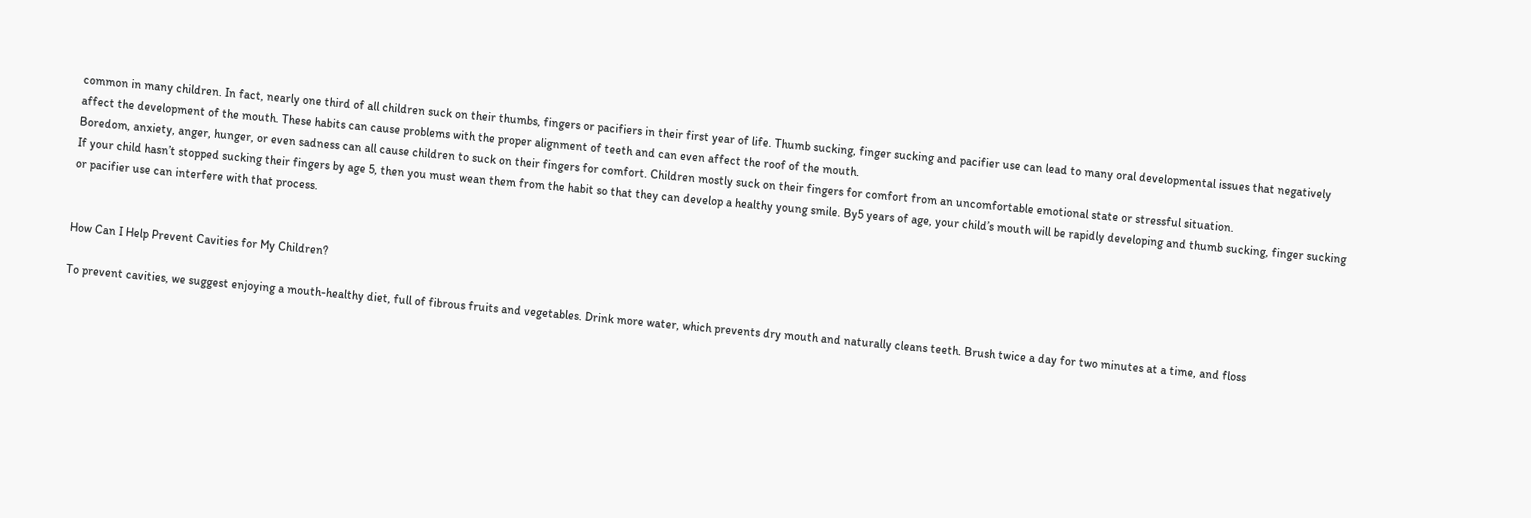common in many children. In fact, nearly one third of all children suck on their thumbs, fingers or pacifiers in their first year of life. Thumb sucking, finger sucking and pacifier use can lead to many oral developmental issues that negatively affect the development of the mouth. These habits can cause problems with the proper alignment of teeth and can even affect the roof of the mouth.
Boredom, anxiety, anger, hunger, or even sadness can all cause children to suck on their fingers for comfort. Children mostly suck on their fingers for comfort from an uncomfortable emotional state or stressful situation.
If your child hasn’t stopped sucking their fingers by age 5, then you must wean them from the habit so that they can develop a healthy young smile. By5 years of age, your child’s mouth will be rapidly developing and thumb sucking, finger sucking or pacifier use can interfere with that process.


How Can I Help Prevent Cavities for My Children?

To prevent cavities, we suggest enjoying a mouth-healthy diet, full of fibrous fruits and vegetables. Drink more water, which prevents dry mouth and naturally cleans teeth. Brush twice a day for two minutes at a time, and floss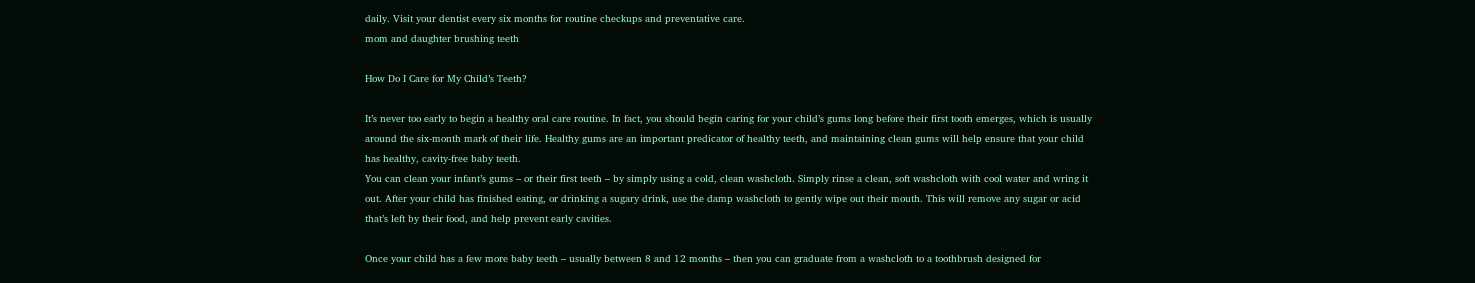daily. Visit your dentist every six months for routine checkups and preventative care.
mom and daughter brushing teeth

How Do I Care for My Child’s Teeth?

It’s never too early to begin a healthy oral care routine. In fact, you should begin caring for your child’s gums long before their first tooth emerges, which is usually around the six-month mark of their life. Healthy gums are an important predicator of healthy teeth, and maintaining clean gums will help ensure that your child has healthy, cavity-free baby teeth.
You can clean your infant’s gums – or their first teeth – by simply using a cold, clean washcloth. Simply rinse a clean, soft washcloth with cool water and wring it out. After your child has finished eating, or drinking a sugary drink, use the damp washcloth to gently wipe out their mouth. This will remove any sugar or acid that’s left by their food, and help prevent early cavities.

Once your child has a few more baby teeth – usually between 8 and 12 months – then you can graduate from a washcloth to a toothbrush designed for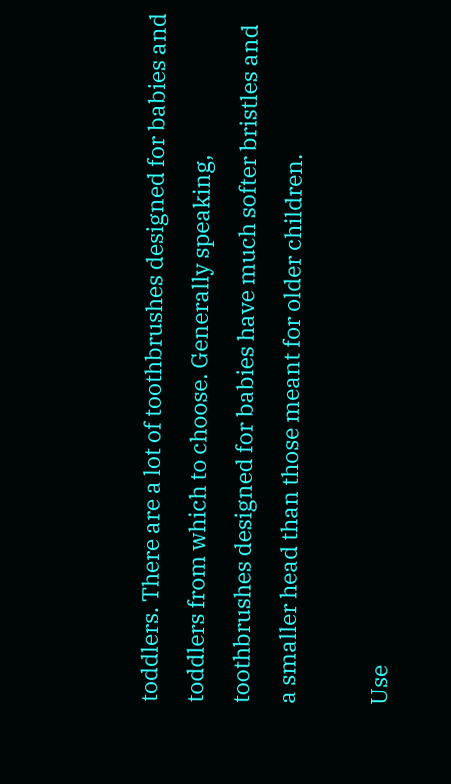toddlers. There are a lot of toothbrushes designed for babies and toddlers from which to choose. Generally speaking, toothbrushes designed for babies have much softer bristles and a smaller head than those meant for older children.

Use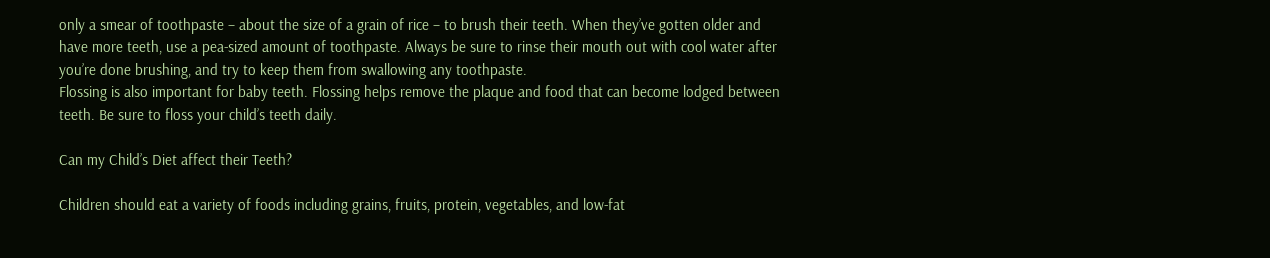only a smear of toothpaste – about the size of a grain of rice – to brush their teeth. When they’ve gotten older and have more teeth, use a pea-sized amount of toothpaste. Always be sure to rinse their mouth out with cool water after you’re done brushing, and try to keep them from swallowing any toothpaste.
Flossing is also important for baby teeth. Flossing helps remove the plaque and food that can become lodged between teeth. Be sure to floss your child’s teeth daily.

Can my Child’s Diet affect their Teeth?

Children should eat a variety of foods including grains, fruits, protein, vegetables, and low-fat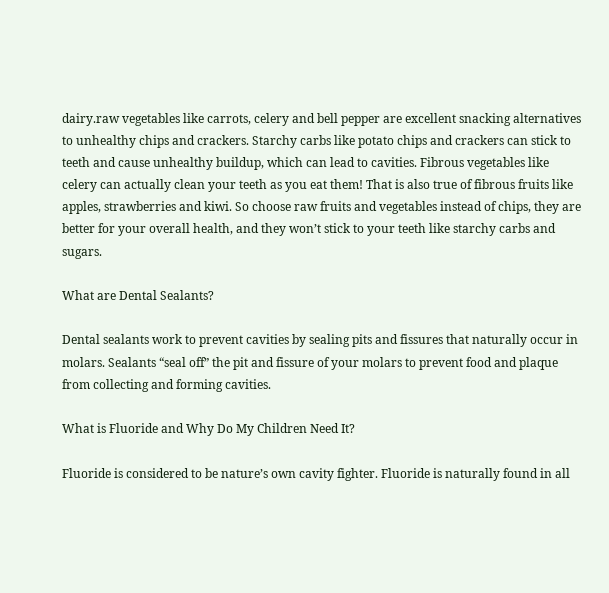dairy.raw vegetables like carrots, celery and bell pepper are excellent snacking alternatives to unhealthy chips and crackers. Starchy carbs like potato chips and crackers can stick to teeth and cause unhealthy buildup, which can lead to cavities. Fibrous vegetables like celery can actually clean your teeth as you eat them! That is also true of fibrous fruits like apples, strawberries and kiwi. So choose raw fruits and vegetables instead of chips, they are better for your overall health, and they won’t stick to your teeth like starchy carbs and sugars.

What are Dental Sealants?

Dental sealants work to prevent cavities by sealing pits and fissures that naturally occur in molars. Sealants “seal off” the pit and fissure of your molars to prevent food and plaque from collecting and forming cavities.

What is Fluoride and Why Do My Children Need It?

Fluoride is considered to be nature’s own cavity fighter. Fluoride is naturally found in all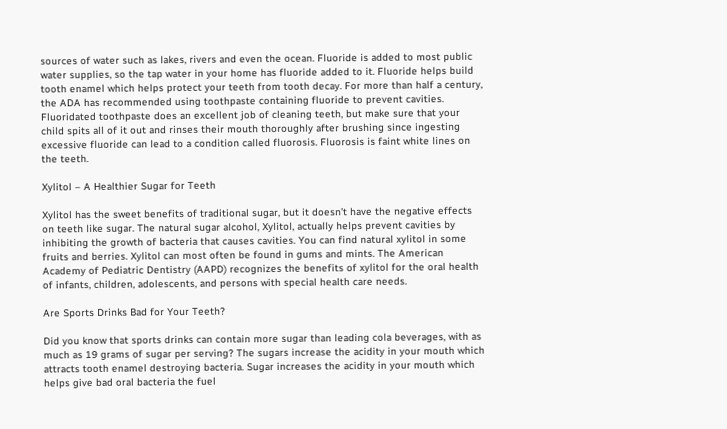sources of water such as lakes, rivers and even the ocean. Fluoride is added to most public water supplies, so the tap water in your home has fluoride added to it. Fluoride helps build tooth enamel which helps protect your teeth from tooth decay. For more than half a century, the ADA has recommended using toothpaste containing fluoride to prevent cavities. Fluoridated toothpaste does an excellent job of cleaning teeth, but make sure that your child spits all of it out and rinses their mouth thoroughly after brushing since ingesting excessive fluoride can lead to a condition called fluorosis. Fluorosis is faint white lines on the teeth.

Xylitol – A Healthier Sugar for Teeth

Xylitol has the sweet benefits of traditional sugar, but it doesn’t have the negative effects on teeth like sugar. The natural sugar alcohol, Xylitol, actually helps prevent cavities by inhibiting the growth of bacteria that causes cavities. You can find natural xylitol in some fruits and berries. Xylitol can most often be found in gums and mints. The American Academy of Pediatric Dentistry (AAPD) recognizes the benefits of xylitol for the oral health of infants, children, adolescents, and persons with special health care needs.

Are Sports Drinks Bad for Your Teeth?

Did you know that sports drinks can contain more sugar than leading cola beverages, with as much as 19 grams of sugar per serving? The sugars increase the acidity in your mouth which attracts tooth enamel destroying bacteria. Sugar increases the acidity in your mouth which helps give bad oral bacteria the fuel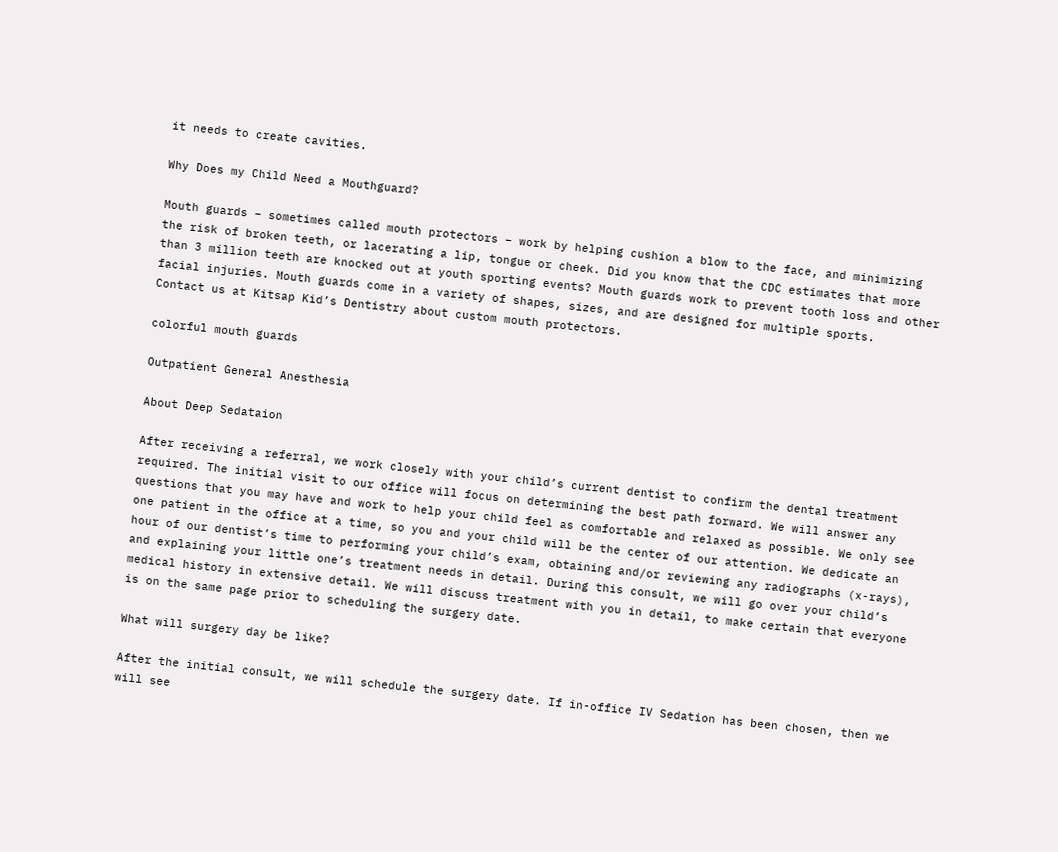it needs to create cavities.

Why Does my Child Need a Mouthguard?

Mouth guards – sometimes called mouth protectors – work by helping cushion a blow to the face, and minimizing the risk of broken teeth, or lacerating a lip, tongue or cheek. Did you know that the CDC estimates that more than 3 million teeth are knocked out at youth sporting events? Mouth guards work to prevent tooth loss and other facial injuries. Mouth guards come in a variety of shapes, sizes, and are designed for multiple sports.
Contact us at Kitsap Kid’s Dentistry about custom mouth protectors.

colorful mouth guards

Outpatient General Anesthesia

About Deep Sedataion

After receiving a referral, we work closely with your child’s current dentist to confirm the dental treatment required. The initial visit to our office will focus on determining the best path forward. We will answer any questions that you may have and work to help your child feel as comfortable and relaxed as possible. We only see one patient in the office at a time, so you and your child will be the center of our attention. We dedicate an hour of our dentist’s time to performing your child’s exam, obtaining and/or reviewing any radiographs (x-rays), and explaining your little one’s treatment needs in detail. During this consult, we will go over your child’s medical history in extensive detail. We will discuss treatment with you in detail, to make certain that everyone is on the same page prior to scheduling the surgery date.

What will surgery day be like?

After the initial consult, we will schedule the surgery date. If in-office IV Sedation has been chosen, then we will see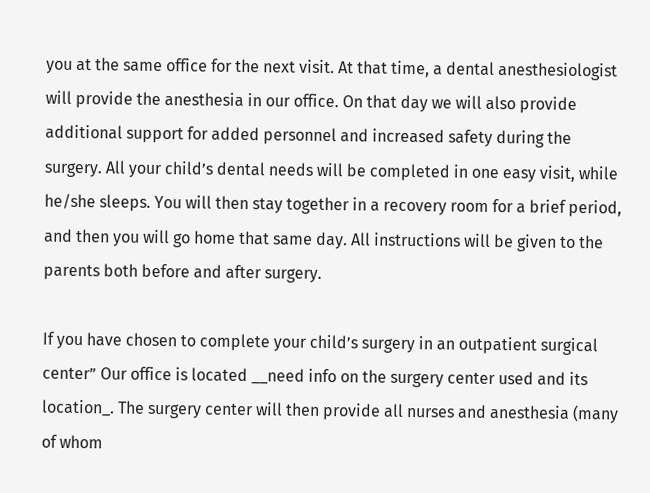you at the same office for the next visit. At that time, a dental anesthesiologist will provide the anesthesia in our office. On that day we will also provide additional support for added personnel and increased safety during the surgery. All your child’s dental needs will be completed in one easy visit, while he/she sleeps. You will then stay together in a recovery room for a brief period, and then you will go home that same day. All instructions will be given to the parents both before and after surgery.

If you have chosen to complete your child’s surgery in an outpatient surgical center” Our office is located __need info on the surgery center used and its location_. The surgery center will then provide all nurses and anesthesia (many of whom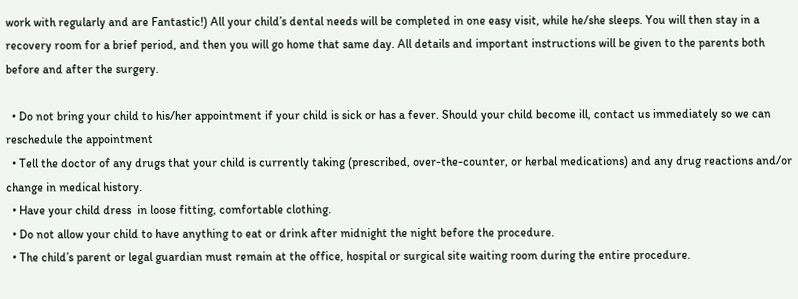work with regularly and are Fantastic!) All your child’s dental needs will be completed in one easy visit, while he/she sleeps. You will then stay in a recovery room for a brief period, and then you will go home that same day. All details and important instructions will be given to the parents both before and after the surgery.

  • Do not bring your child to his/her appointment if your child is sick or has a fever. Should your child become ill, contact us immediately so we can reschedule the appointment
  • Tell the doctor of any drugs that your child is currently taking (prescribed, over-the-counter, or herbal medications) and any drug reactions and/or change in medical history.
  • Have your child dress  in loose fitting, comfortable clothing.
  • Do not allow your child to have anything to eat or drink after midnight the night before the procedure.
  • The child’s parent or legal guardian must remain at the office, hospital or surgical site waiting room during the entire procedure.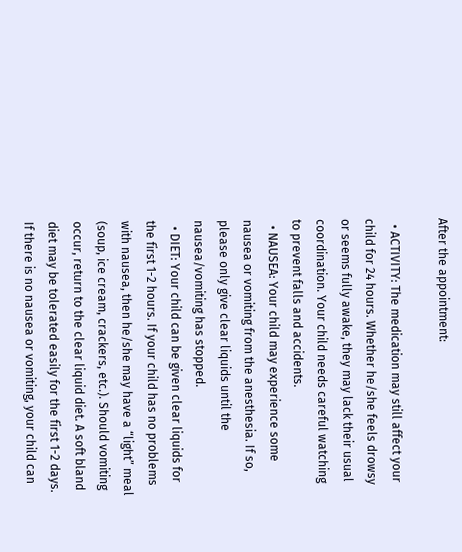After the appointment:

  • ACTIVITY: The medication may still affect your child for 24 hours. Whether he/she feels drowsy or seems fully awake, they may lack their usual coordination. Your child needs careful watching to prevent falls and accidents.
  • NAUSEA: Your child may experience some nausea or vomiting from the anesthesia. If so, please only give clear liquids until the nausea/vomiting has stopped.
  • DIET: Your child can be given clear liquids for the first 1-2 hours. If your child has no problems with nausea, then he/she may have a “light” meal (soup, ice cream, crackers, etc.). Should vomiting occur, return to the clear liquid diet. A soft bland diet may be tolerated easily for the first 1-2 days. If there is no nausea or vomiting, your child can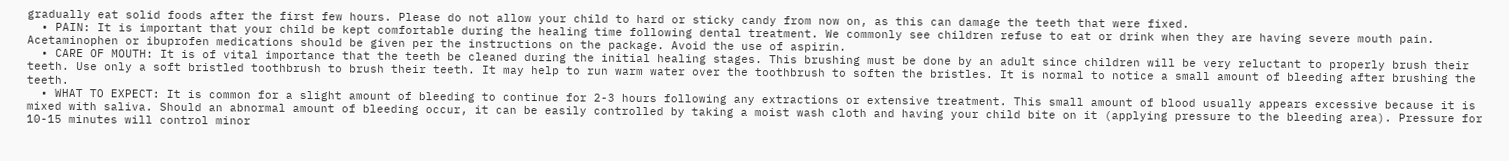gradually eat solid foods after the first few hours. Please do not allow your child to hard or sticky candy from now on, as this can damage the teeth that were fixed.
  • PAIN: It is important that your child be kept comfortable during the healing time following dental treatment. We commonly see children refuse to eat or drink when they are having severe mouth pain. Acetaminophen or ibuprofen medications should be given per the instructions on the package. Avoid the use of aspirin.
  • CARE OF MOUTH: It is of vital importance that the teeth be cleaned during the initial healing stages. This brushing must be done by an adult since children will be very reluctant to properly brush their teeth. Use only a soft bristled toothbrush to brush their teeth. It may help to run warm water over the toothbrush to soften the bristles. It is normal to notice a small amount of bleeding after brushing the teeth.
  • WHAT TO EXPECT: It is common for a slight amount of bleeding to continue for 2-3 hours following any extractions or extensive treatment. This small amount of blood usually appears excessive because it is mixed with saliva. Should an abnormal amount of bleeding occur, it can be easily controlled by taking a moist wash cloth and having your child bite on it (applying pressure to the bleeding area). Pressure for 10-15 minutes will control minor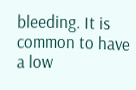bleeding. It is common to have a low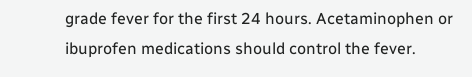grade fever for the first 24 hours. Acetaminophen or ibuprofen medications should control the fever.